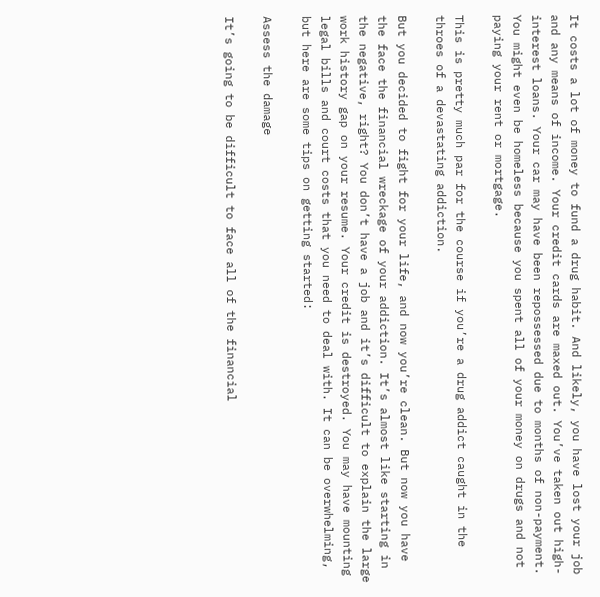It costs a lot of money to fund a drug habit. And likely, you have lost your job and any means of income. Your credit cards are maxed out. You’ve taken out high-interest loans. Your car may have been repossessed due to months of non-payment. You might even be homeless because you spent all of your money on drugs and not paying your rent or mortgage.

This is pretty much par for the course if you’re a drug addict caught in the throes of a devastating addiction.

But you decided to fight for your life, and now you’re clean. But now you have the face the financial wreckage of your addiction. It’s almost like starting in the negative, right? You don’t have a job and it’s difficult to explain the large work history gap on your resume. Your credit is destroyed. You may have mounting legal bills and court costs that you need to deal with. It can be overwhelming, but here are some tips on getting started:

Assess the damage

It’s going to be difficult to face all of the financial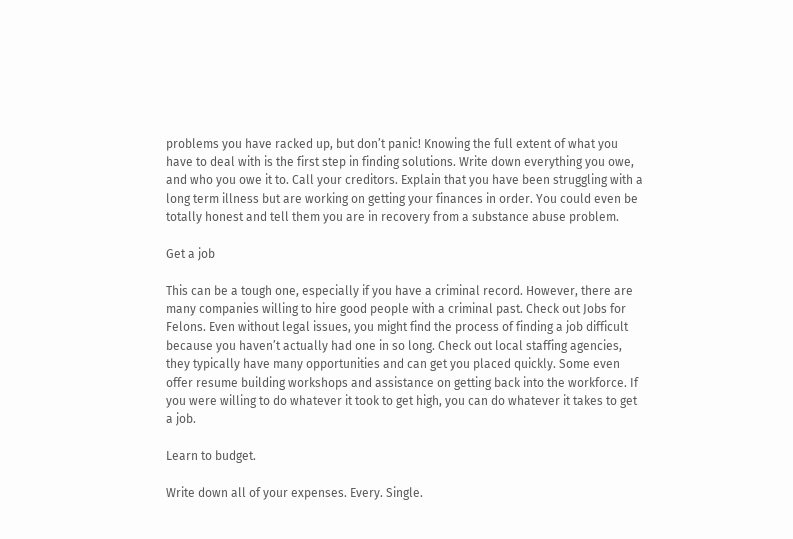problems you have racked up, but don’t panic! Knowing the full extent of what you have to deal with is the first step in finding solutions. Write down everything you owe, and who you owe it to. Call your creditors. Explain that you have been struggling with a long term illness but are working on getting your finances in order. You could even be totally honest and tell them you are in recovery from a substance abuse problem.

Get a job

This can be a tough one, especially if you have a criminal record. However, there are many companies willing to hire good people with a criminal past. Check out Jobs for Felons. Even without legal issues, you might find the process of finding a job difficult because you haven’t actually had one in so long. Check out local staffing agencies, they typically have many opportunities and can get you placed quickly. Some even offer resume building workshops and assistance on getting back into the workforce. If you were willing to do whatever it took to get high, you can do whatever it takes to get a job.

Learn to budget.

Write down all of your expenses. Every. Single.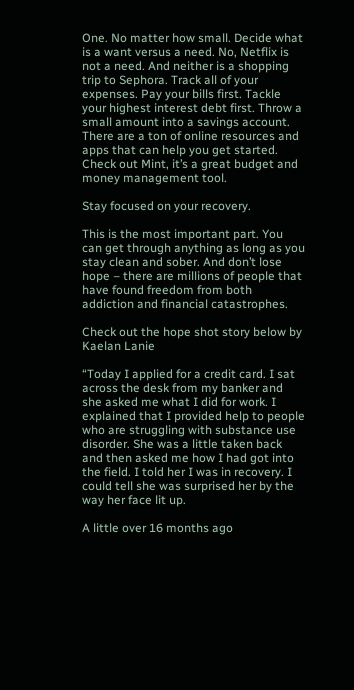One. No matter how small. Decide what is a want versus a need. No, Netflix is not a need. And neither is a shopping trip to Sephora. Track all of your expenses. Pay your bills first. Tackle your highest interest debt first. Throw a small amount into a savings account. There are a ton of online resources and apps that can help you get started. Check out Mint, it’s a great budget and money management tool.

Stay focused on your recovery.

This is the most important part. You can get through anything as long as you stay clean and sober. And don’t lose hope – there are millions of people that have found freedom from both addiction and financial catastrophes.

Check out the hope shot story below by Kaelan Lanie

“Today I applied for a credit card. I sat across the desk from my banker and she asked me what I did for work. I explained that I provided help to people who are struggling with substance use disorder. She was a little taken back and then asked me how I had got into the field. I told her I was in recovery. I could tell she was surprised her by the way her face lit up.

A little over 16 months ago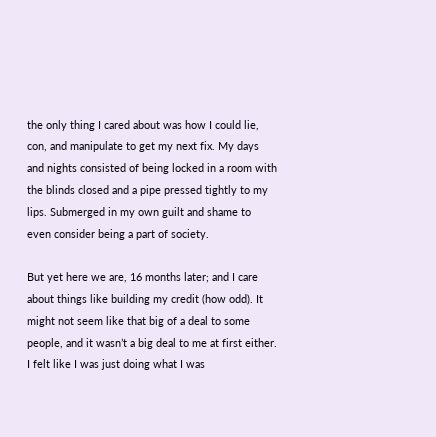the only thing I cared about was how I could lie, con, and manipulate to get my next fix. My days and nights consisted of being locked in a room with the blinds closed and a pipe pressed tightly to my lips. Submerged in my own guilt and shame to even consider being a part of society.

But yet here we are, 16 months later; and I care about things like building my credit (how odd). It might not seem like that big of a deal to some people, and it wasn’t a big deal to me at first either. I felt like I was just doing what I was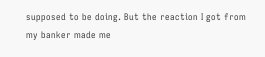supposed to be doing. But the reaction I got from my banker made me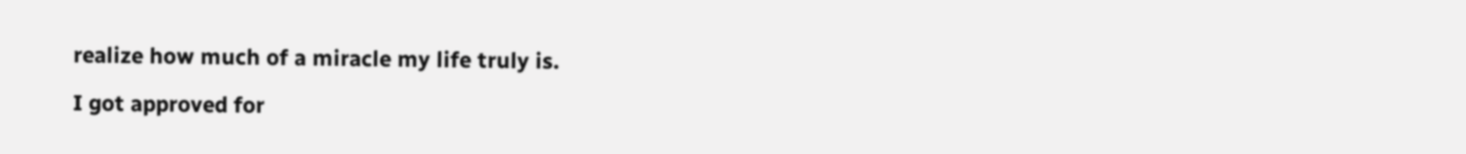realize how much of a miracle my life truly is.

I got approved for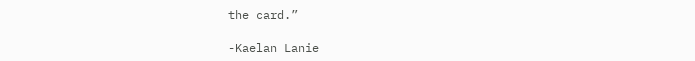the card.”

-Kaelan Lanie